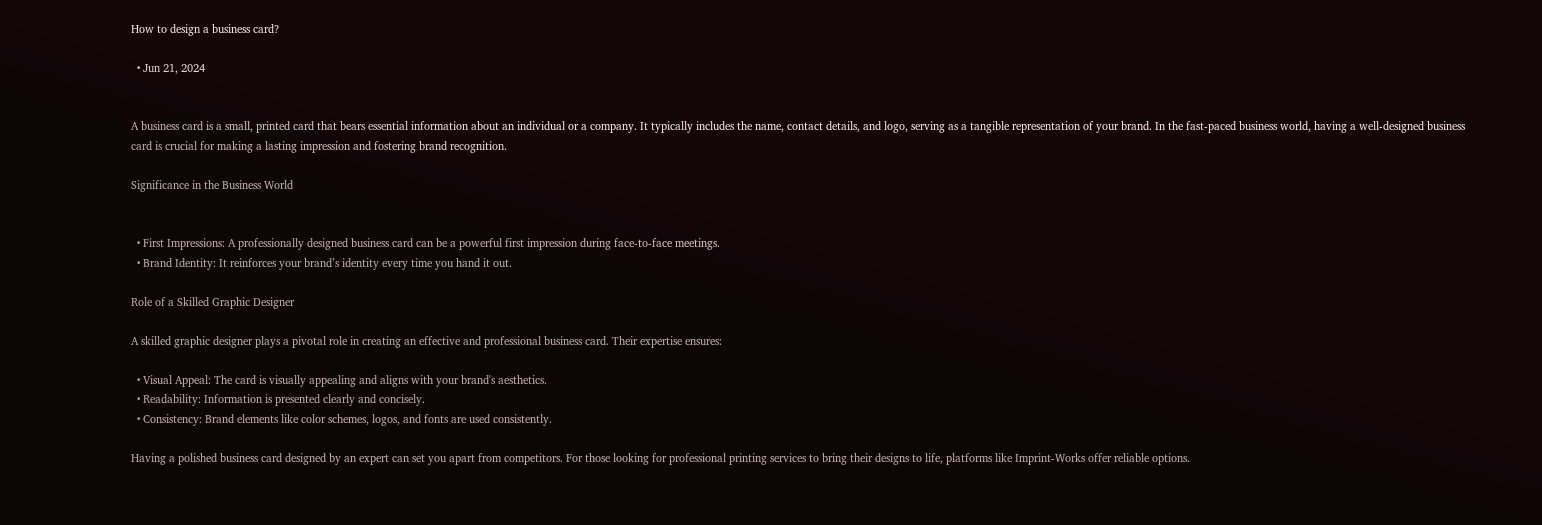How to design a business card?

  • Jun 21, 2024


A business card is a small, printed card that bears essential information about an individual or a company. It typically includes the name, contact details, and logo, serving as a tangible representation of your brand. In the fast-paced business world, having a well-designed business card is crucial for making a lasting impression and fostering brand recognition.

Significance in the Business World


  • First Impressions: A professionally designed business card can be a powerful first impression during face-to-face meetings.
  • Brand Identity: It reinforces your brand’s identity every time you hand it out.

Role of a Skilled Graphic Designer

A skilled graphic designer plays a pivotal role in creating an effective and professional business card. Their expertise ensures:

  • Visual Appeal: The card is visually appealing and aligns with your brand's aesthetics.
  • Readability: Information is presented clearly and concisely.
  • Consistency: Brand elements like color schemes, logos, and fonts are used consistently.

Having a polished business card designed by an expert can set you apart from competitors. For those looking for professional printing services to bring their designs to life, platforms like Imprint-Works offer reliable options.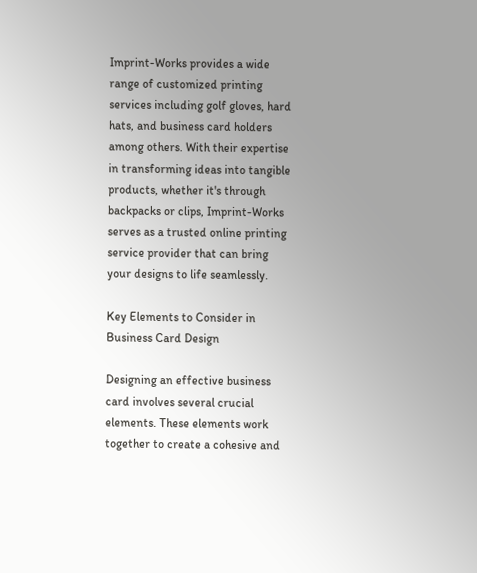Imprint-Works provides a wide range of customized printing services including golf gloves, hard hats, and business card holders among others. With their expertise in transforming ideas into tangible products, whether it's through backpacks or clips, Imprint-Works serves as a trusted online printing service provider that can bring your designs to life seamlessly.

Key Elements to Consider in Business Card Design

Designing an effective business card involves several crucial elements. These elements work together to create a cohesive and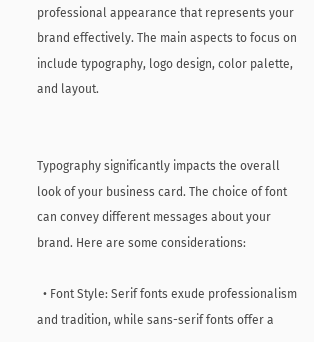professional appearance that represents your brand effectively. The main aspects to focus on include typography, logo design, color palette, and layout.


Typography significantly impacts the overall look of your business card. The choice of font can convey different messages about your brand. Here are some considerations:

  • Font Style: Serif fonts exude professionalism and tradition, while sans-serif fonts offer a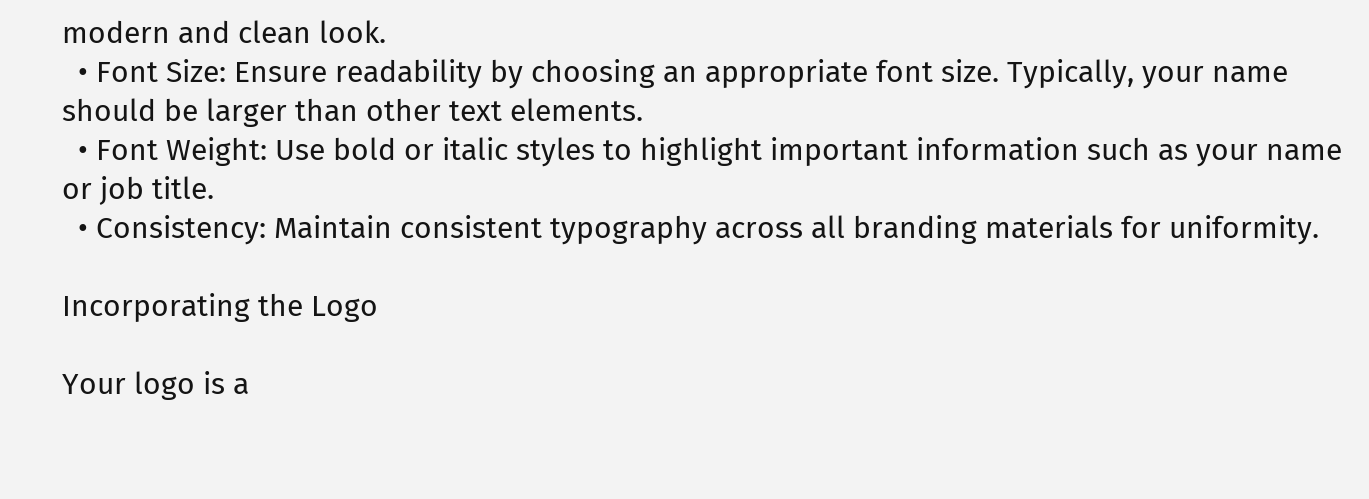modern and clean look.
  • Font Size: Ensure readability by choosing an appropriate font size. Typically, your name should be larger than other text elements.
  • Font Weight: Use bold or italic styles to highlight important information such as your name or job title.
  • Consistency: Maintain consistent typography across all branding materials for uniformity.

Incorporating the Logo

Your logo is a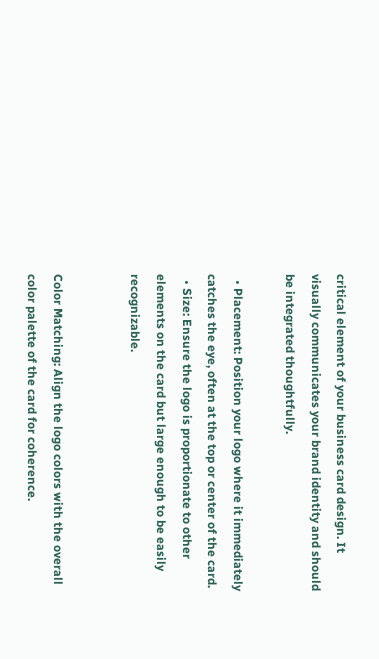critical element of your business card design. It visually communicates your brand identity and should be integrated thoughtfully.

  • Placement: Position your logo where it immediately catches the eye, often at the top or center of the card.
  • Size: Ensure the logo is proportionate to other elements on the card but large enough to be easily recognizable.


Color Matching: Align the logo colors with the overall color palette of the card for coherence.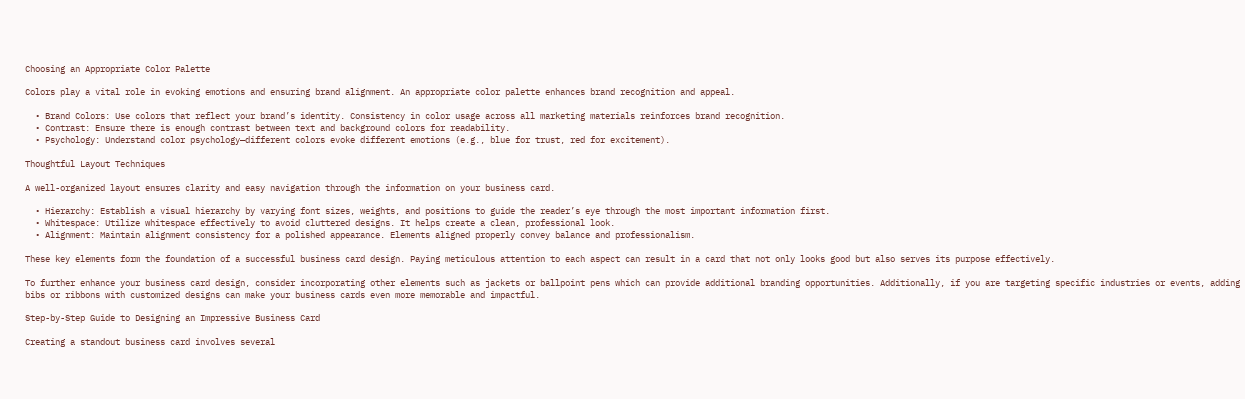Choosing an Appropriate Color Palette

Colors play a vital role in evoking emotions and ensuring brand alignment. An appropriate color palette enhances brand recognition and appeal.

  • Brand Colors: Use colors that reflect your brand’s identity. Consistency in color usage across all marketing materials reinforces brand recognition.
  • Contrast: Ensure there is enough contrast between text and background colors for readability.
  • Psychology: Understand color psychology—different colors evoke different emotions (e.g., blue for trust, red for excitement).

Thoughtful Layout Techniques

A well-organized layout ensures clarity and easy navigation through the information on your business card.

  • Hierarchy: Establish a visual hierarchy by varying font sizes, weights, and positions to guide the reader’s eye through the most important information first.
  • Whitespace: Utilize whitespace effectively to avoid cluttered designs. It helps create a clean, professional look.
  • Alignment: Maintain alignment consistency for a polished appearance. Elements aligned properly convey balance and professionalism.

These key elements form the foundation of a successful business card design. Paying meticulous attention to each aspect can result in a card that not only looks good but also serves its purpose effectively.

To further enhance your business card design, consider incorporating other elements such as jackets or ballpoint pens which can provide additional branding opportunities. Additionally, if you are targeting specific industries or events, adding bibs or ribbons with customized designs can make your business cards even more memorable and impactful.

Step-by-Step Guide to Designing an Impressive Business Card

Creating a standout business card involves several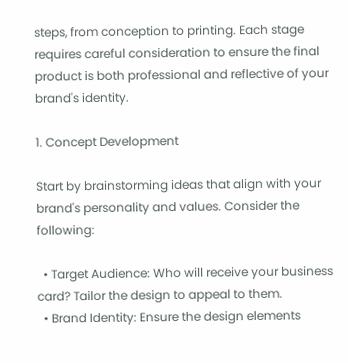steps, from conception to printing. Each stage requires careful consideration to ensure the final product is both professional and reflective of your brand's identity.

1. Concept Development

Start by brainstorming ideas that align with your brand's personality and values. Consider the following:

  • Target Audience: Who will receive your business card? Tailor the design to appeal to them.
  • Brand Identity: Ensure the design elements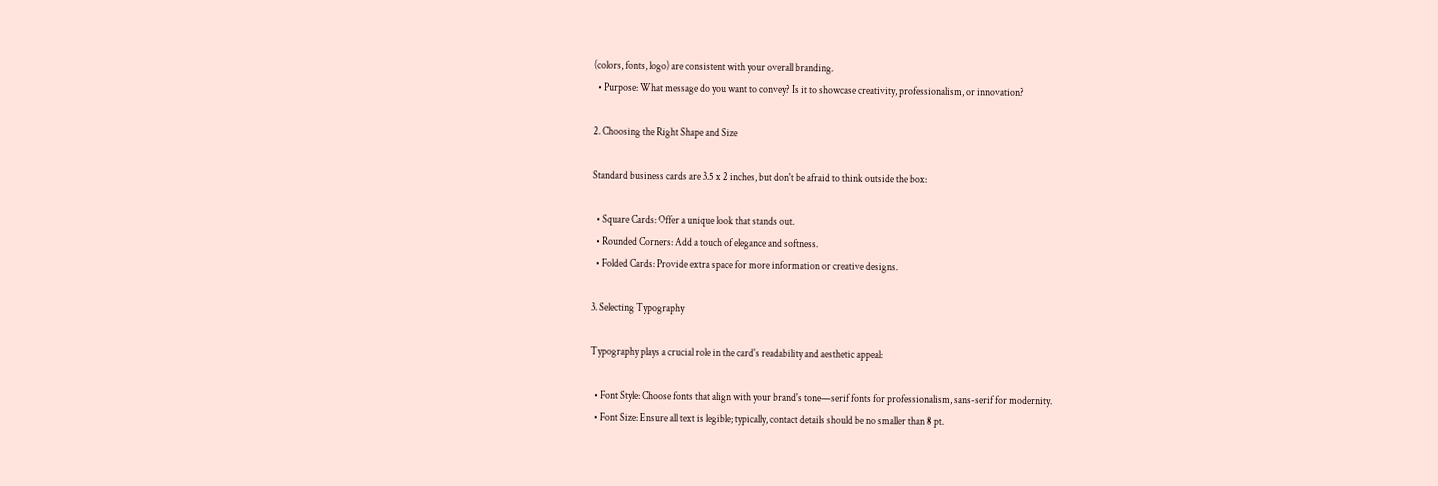(colors, fonts, logo) are consistent with your overall branding.
  • Purpose: What message do you want to convey? Is it to showcase creativity, professionalism, or innovation?

2. Choosing the Right Shape and Size

Standard business cards are 3.5 x 2 inches, but don't be afraid to think outside the box:

  • Square Cards: Offer a unique look that stands out.
  • Rounded Corners: Add a touch of elegance and softness.
  • Folded Cards: Provide extra space for more information or creative designs.

3. Selecting Typography

Typography plays a crucial role in the card's readability and aesthetic appeal:

  • Font Style: Choose fonts that align with your brand's tone—serif fonts for professionalism, sans-serif for modernity.
  • Font Size: Ensure all text is legible; typically, contact details should be no smaller than 8 pt.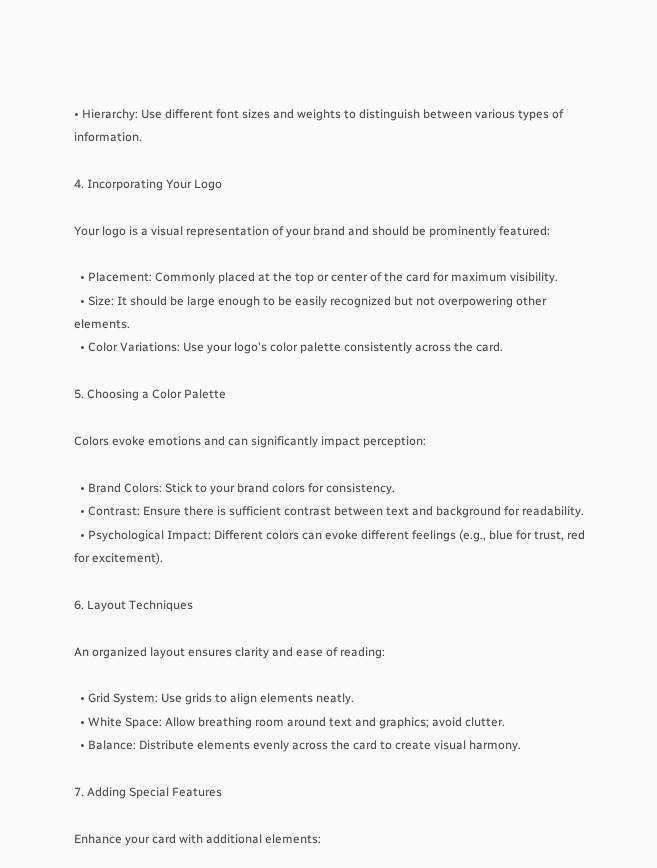• Hierarchy: Use different font sizes and weights to distinguish between various types of information.

4. Incorporating Your Logo

Your logo is a visual representation of your brand and should be prominently featured:

  • Placement: Commonly placed at the top or center of the card for maximum visibility.
  • Size: It should be large enough to be easily recognized but not overpowering other elements.
  • Color Variations: Use your logo's color palette consistently across the card.

5. Choosing a Color Palette

Colors evoke emotions and can significantly impact perception:

  • Brand Colors: Stick to your brand colors for consistency.
  • Contrast: Ensure there is sufficient contrast between text and background for readability.
  • Psychological Impact: Different colors can evoke different feelings (e.g., blue for trust, red for excitement).

6. Layout Techniques

An organized layout ensures clarity and ease of reading:

  • Grid System: Use grids to align elements neatly.
  • White Space: Allow breathing room around text and graphics; avoid clutter.
  • Balance: Distribute elements evenly across the card to create visual harmony.

7. Adding Special Features

Enhance your card with additional elements: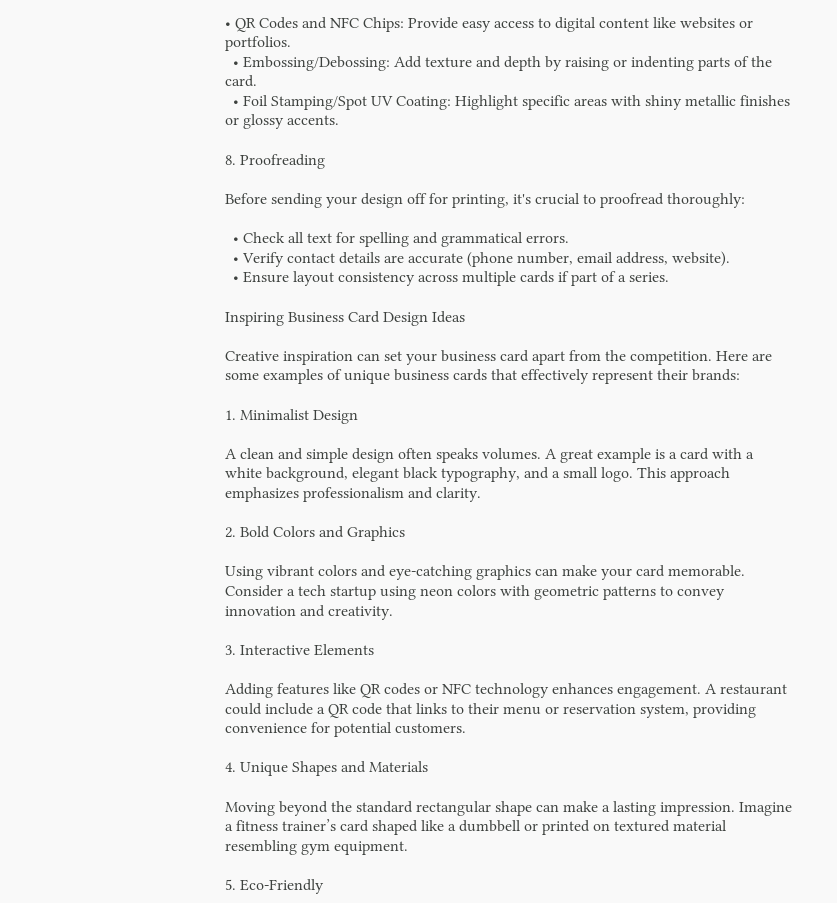• QR Codes and NFC Chips: Provide easy access to digital content like websites or portfolios.
  • Embossing/Debossing: Add texture and depth by raising or indenting parts of the card.
  • Foil Stamping/Spot UV Coating: Highlight specific areas with shiny metallic finishes or glossy accents.

8. Proofreading

Before sending your design off for printing, it's crucial to proofread thoroughly:

  • Check all text for spelling and grammatical errors.
  • Verify contact details are accurate (phone number, email address, website).
  • Ensure layout consistency across multiple cards if part of a series.

Inspiring Business Card Design Ideas

Creative inspiration can set your business card apart from the competition. Here are some examples of unique business cards that effectively represent their brands:

1. Minimalist Design

A clean and simple design often speaks volumes. A great example is a card with a white background, elegant black typography, and a small logo. This approach emphasizes professionalism and clarity.

2. Bold Colors and Graphics

Using vibrant colors and eye-catching graphics can make your card memorable. Consider a tech startup using neon colors with geometric patterns to convey innovation and creativity.

3. Interactive Elements

Adding features like QR codes or NFC technology enhances engagement. A restaurant could include a QR code that links to their menu or reservation system, providing convenience for potential customers.

4. Unique Shapes and Materials

Moving beyond the standard rectangular shape can make a lasting impression. Imagine a fitness trainer’s card shaped like a dumbbell or printed on textured material resembling gym equipment.

5. Eco-Friendly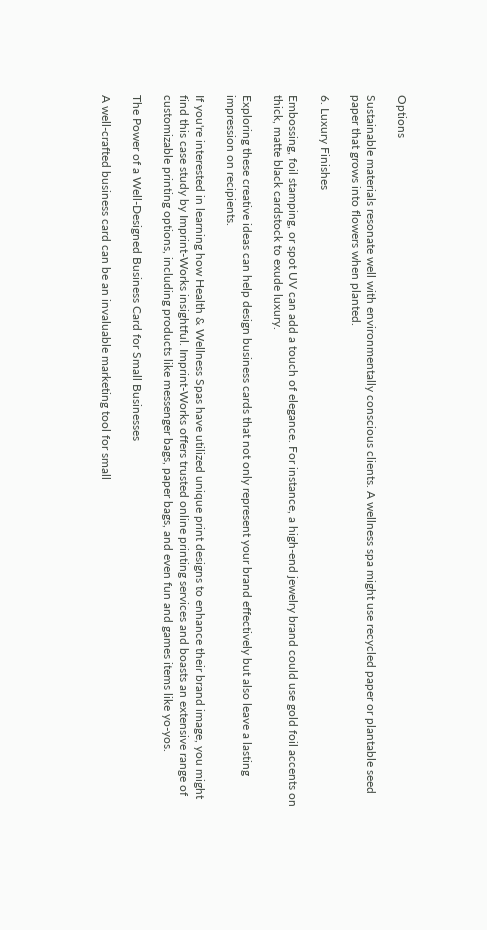Options

Sustainable materials resonate well with environmentally conscious clients. A wellness spa might use recycled paper or plantable seed paper that grows into flowers when planted.

6. Luxury Finishes

Embossing, foil stamping, or spot UV can add a touch of elegance. For instance, a high-end jewelry brand could use gold foil accents on thick, matte black cardstock to exude luxury.

Exploring these creative ideas can help design business cards that not only represent your brand effectively but also leave a lasting impression on recipients.

If you're interested in learning how Health & Wellness Spas have utilized unique print designs to enhance their brand image, you might find this case study by Imprint-Works insightful. Imprint-Works offers trusted online printing services and boasts an extensive range of customizable printing options, including products like messenger bags, paper bags, and even fun and games items like yo-yos.

The Power of a Well-Designed Business Card for Small Businesses

A well-crafted business card can be an invaluable marketing tool for small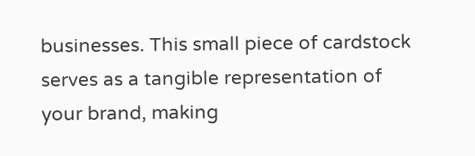businesses. This small piece of cardstock serves as a tangible representation of your brand, making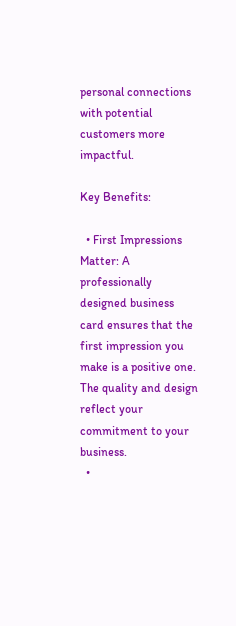personal connections with potential customers more impactful.

Key Benefits:

  • First Impressions Matter: A professionally designed business card ensures that the first impression you make is a positive one. The quality and design reflect your commitment to your business.
  •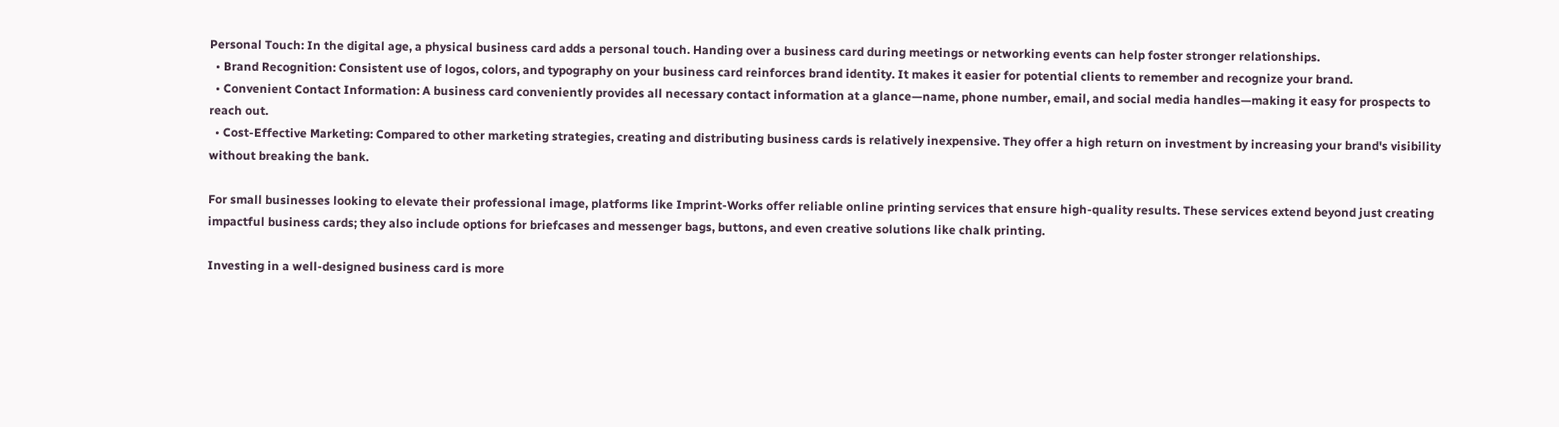Personal Touch: In the digital age, a physical business card adds a personal touch. Handing over a business card during meetings or networking events can help foster stronger relationships.
  • Brand Recognition: Consistent use of logos, colors, and typography on your business card reinforces brand identity. It makes it easier for potential clients to remember and recognize your brand.
  • Convenient Contact Information: A business card conveniently provides all necessary contact information at a glance—name, phone number, email, and social media handles—making it easy for prospects to reach out.
  • Cost-Effective Marketing: Compared to other marketing strategies, creating and distributing business cards is relatively inexpensive. They offer a high return on investment by increasing your brand's visibility without breaking the bank.

For small businesses looking to elevate their professional image, platforms like Imprint-Works offer reliable online printing services that ensure high-quality results. These services extend beyond just creating impactful business cards; they also include options for briefcases and messenger bags, buttons, and even creative solutions like chalk printing.

Investing in a well-designed business card is more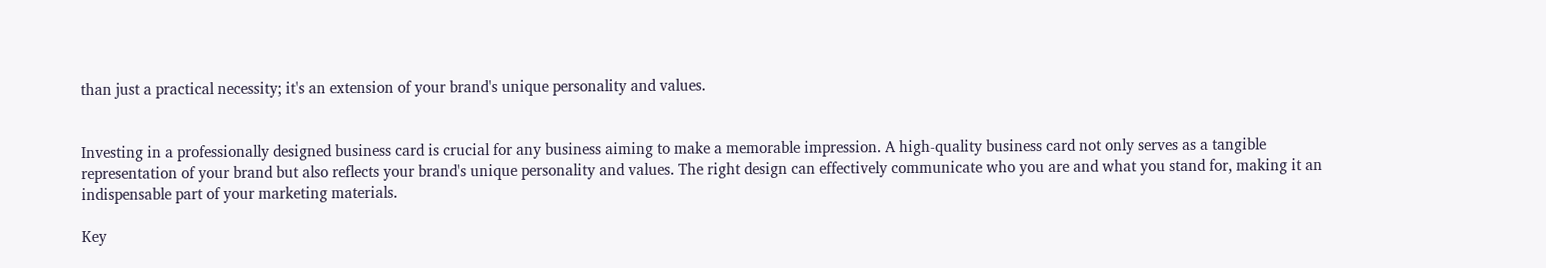than just a practical necessity; it's an extension of your brand's unique personality and values.


Investing in a professionally designed business card is crucial for any business aiming to make a memorable impression. A high-quality business card not only serves as a tangible representation of your brand but also reflects your brand's unique personality and values. The right design can effectively communicate who you are and what you stand for, making it an indispensable part of your marketing materials.

Key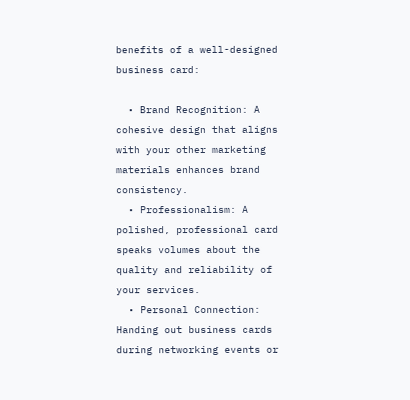benefits of a well-designed business card:

  • Brand Recognition: A cohesive design that aligns with your other marketing materials enhances brand consistency.
  • Professionalism: A polished, professional card speaks volumes about the quality and reliability of your services.
  • Personal Connection: Handing out business cards during networking events or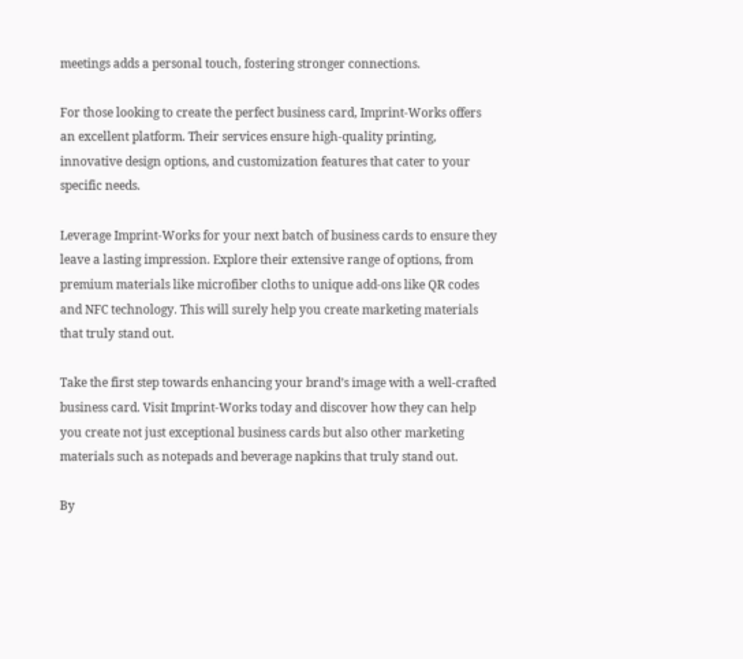meetings adds a personal touch, fostering stronger connections.

For those looking to create the perfect business card, Imprint-Works offers an excellent platform. Their services ensure high-quality printing, innovative design options, and customization features that cater to your specific needs.

Leverage Imprint-Works for your next batch of business cards to ensure they leave a lasting impression. Explore their extensive range of options, from premium materials like microfiber cloths to unique add-ons like QR codes and NFC technology. This will surely help you create marketing materials that truly stand out.

Take the first step towards enhancing your brand’s image with a well-crafted business card. Visit Imprint-Works today and discover how they can help you create not just exceptional business cards but also other marketing materials such as notepads and beverage napkins that truly stand out.

By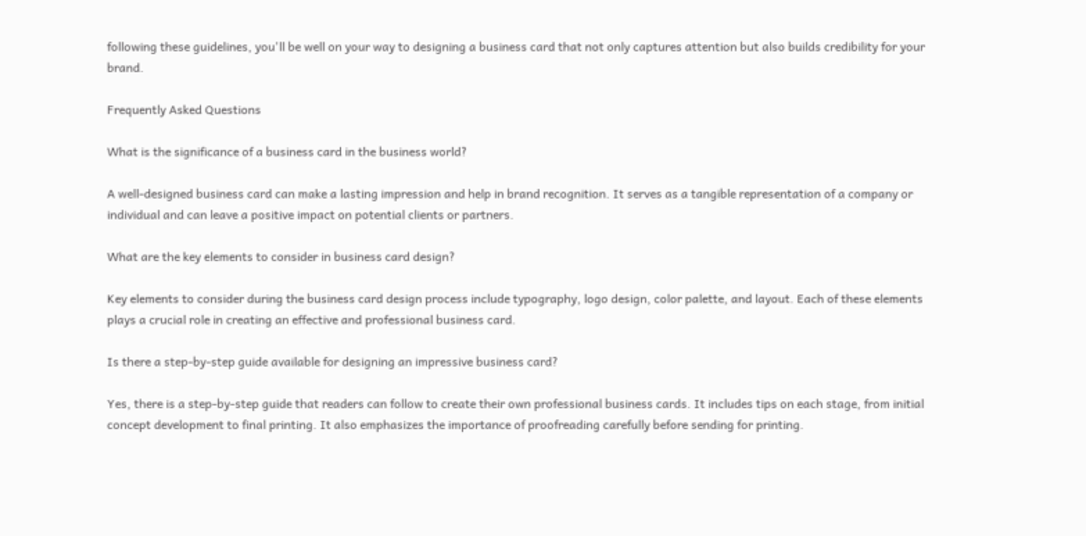following these guidelines, you'll be well on your way to designing a business card that not only captures attention but also builds credibility for your brand.

Frequently Asked Questions

What is the significance of a business card in the business world?

A well-designed business card can make a lasting impression and help in brand recognition. It serves as a tangible representation of a company or individual and can leave a positive impact on potential clients or partners.

What are the key elements to consider in business card design?

Key elements to consider during the business card design process include typography, logo design, color palette, and layout. Each of these elements plays a crucial role in creating an effective and professional business card.

Is there a step-by-step guide available for designing an impressive business card?

Yes, there is a step-by-step guide that readers can follow to create their own professional business cards. It includes tips on each stage, from initial concept development to final printing. It also emphasizes the importance of proofreading carefully before sending for printing.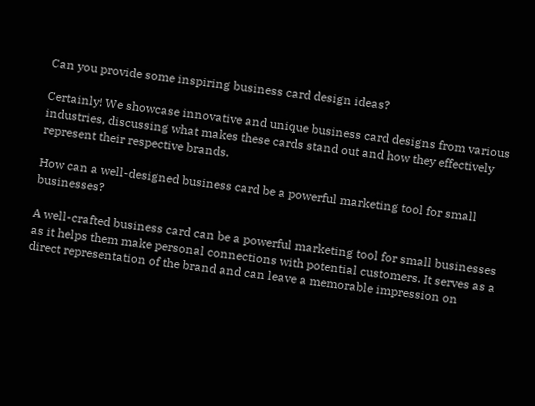Can you provide some inspiring business card design ideas?

Certainly! We showcase innovative and unique business card designs from various industries, discussing what makes these cards stand out and how they effectively represent their respective brands.

How can a well-designed business card be a powerful marketing tool for small businesses?

A well-crafted business card can be a powerful marketing tool for small businesses as it helps them make personal connections with potential customers. It serves as a direct representation of the brand and can leave a memorable impression on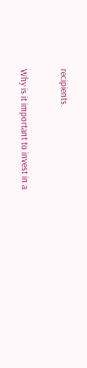recipients.

Why is it important to invest in a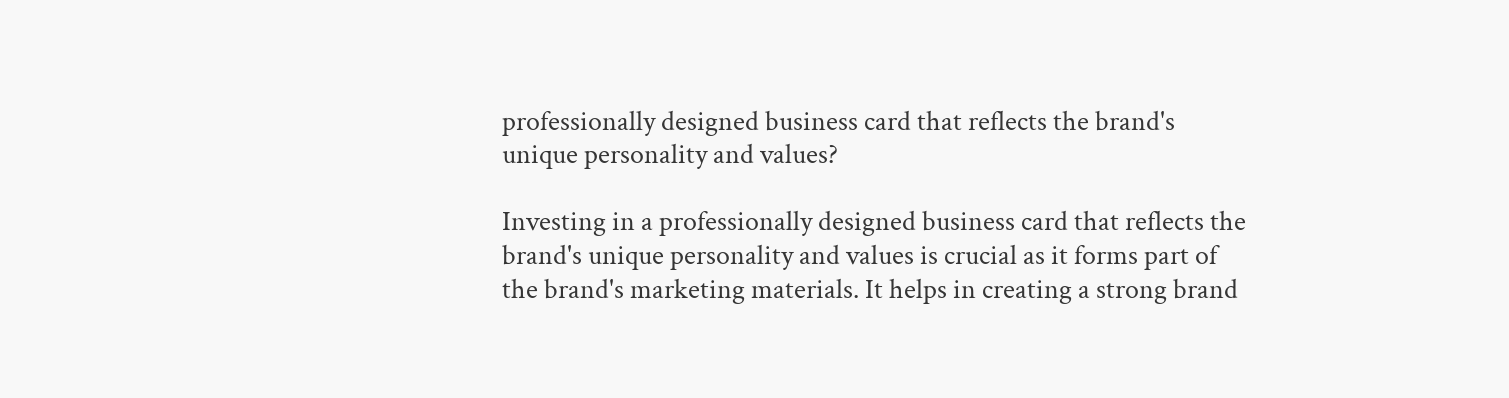professionally designed business card that reflects the brand's unique personality and values?

Investing in a professionally designed business card that reflects the brand's unique personality and values is crucial as it forms part of the brand's marketing materials. It helps in creating a strong brand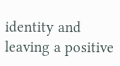identity and leaving a positive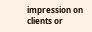impression on clients or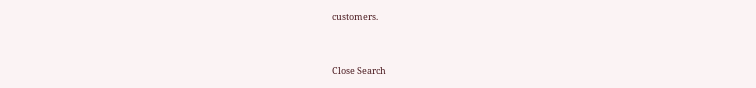customers.


Close Search